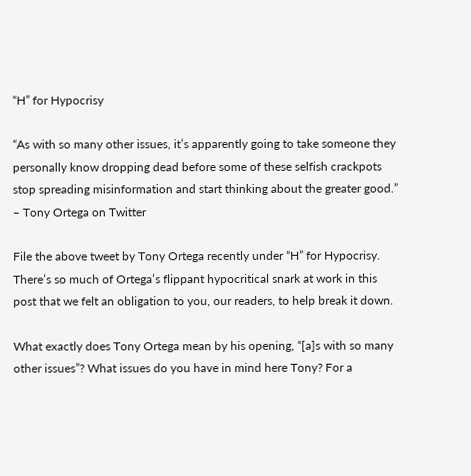“H” for Hypocrisy

“As with so many other issues, it’s apparently going to take someone they personally know dropping dead before some of these selfish crackpots stop spreading misinformation and start thinking about the greater good.”   – Tony Ortega on Twitter

File the above tweet by Tony Ortega recently under “H” for Hypocrisy. There’s so much of Ortega’s flippant hypocritical snark at work in this post that we felt an obligation to you, our readers, to help break it down.

What exactly does Tony Ortega mean by his opening, “[a]s with so many other issues”? What issues do you have in mind here Tony? For a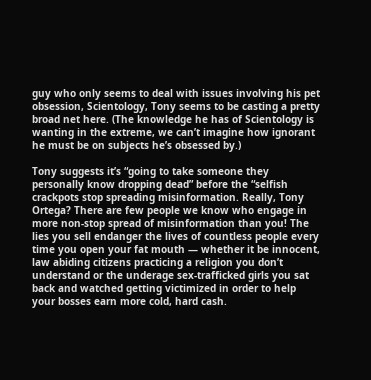guy who only seems to deal with issues involving his pet obsession, Scientology, Tony seems to be casting a pretty broad net here. (The knowledge he has of Scientology is wanting in the extreme, we can’t imagine how ignorant he must be on subjects he’s obsessed by.)

Tony suggests it’s “going to take someone they personally know dropping dead” before the “selfish crackpots stop spreading misinformation. Really, Tony Ortega? There are few people we know who engage in more non-stop spread of misinformation than you! The lies you sell endanger the lives of countless people every time you open your fat mouth — whether it be innocent, law abiding citizens practicing a religion you don’t understand or the underage sex-trafficked girls you sat back and watched getting victimized in order to help your bosses earn more cold, hard cash.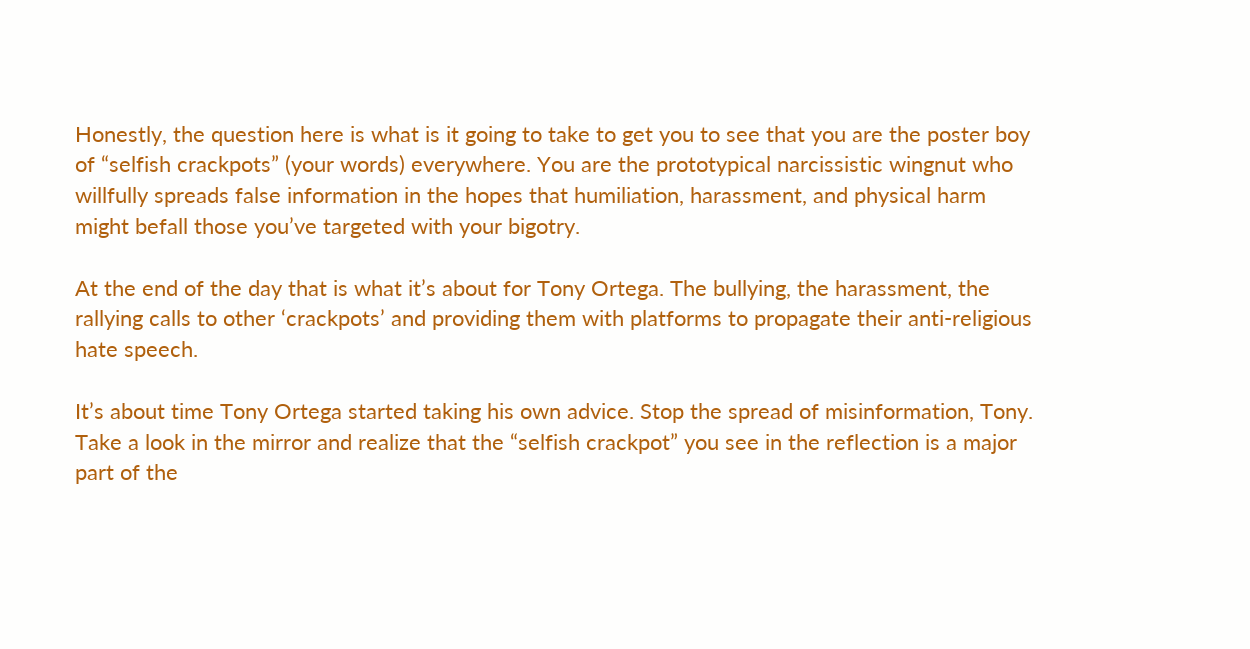Honestly, the question here is what is it going to take to get you to see that you are the poster boy of “selfish crackpots” (your words) everywhere. You are the prototypical narcissistic wingnut who willfully spreads false information in the hopes that humiliation, harassment, and physical harm might befall those you’ve targeted with your bigotry.

At the end of the day that is what it’s about for Tony Ortega. The bullying, the harassment, the rallying calls to other ‘crackpots’ and providing them with platforms to propagate their anti-religious hate speech.

It’s about time Tony Ortega started taking his own advice. Stop the spread of misinformation, Tony. Take a look in the mirror and realize that the “selfish crackpot” you see in the reflection is a major part of the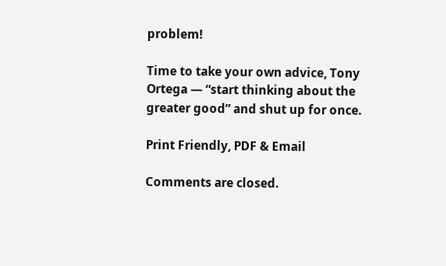problem!

Time to take your own advice, Tony Ortega — “start thinking about the greater good” and shut up for once.

Print Friendly, PDF & Email

Comments are closed.